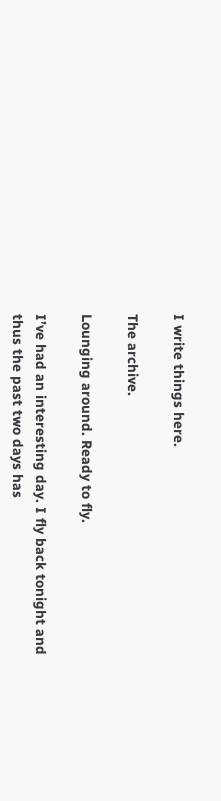I write things here.

The archive.

Lounging around. Ready to fly.

I’ve had an interesting day. I fly back tonight and thus the past two days has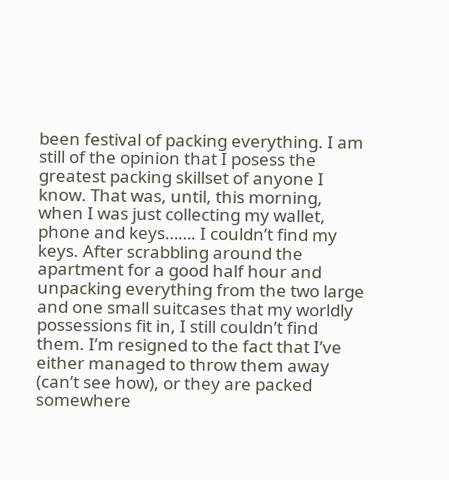been festival of packing everything. I am still of the opinion that I posess the greatest packing skillset of anyone I know. That was, until, this morning, when I was just collecting my wallet, phone and keys……. I couldn’t find my keys. After scrabbling around the apartment for a good half hour and unpacking everything from the two large and one small suitcases that my worldly possessions fit in, I still couldn’t find them. I’m resigned to the fact that I’ve either managed to throw them away (can’t see how), or they are packed somewhere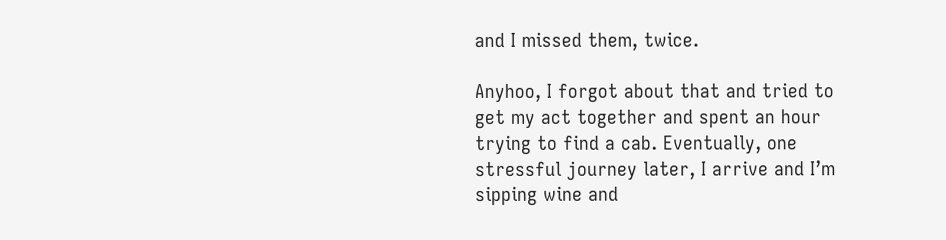and I missed them, twice.

Anyhoo, I forgot about that and tried to get my act together and spent an hour trying to find a cab. Eventually, one stressful journey later, I arrive and I’m sipping wine and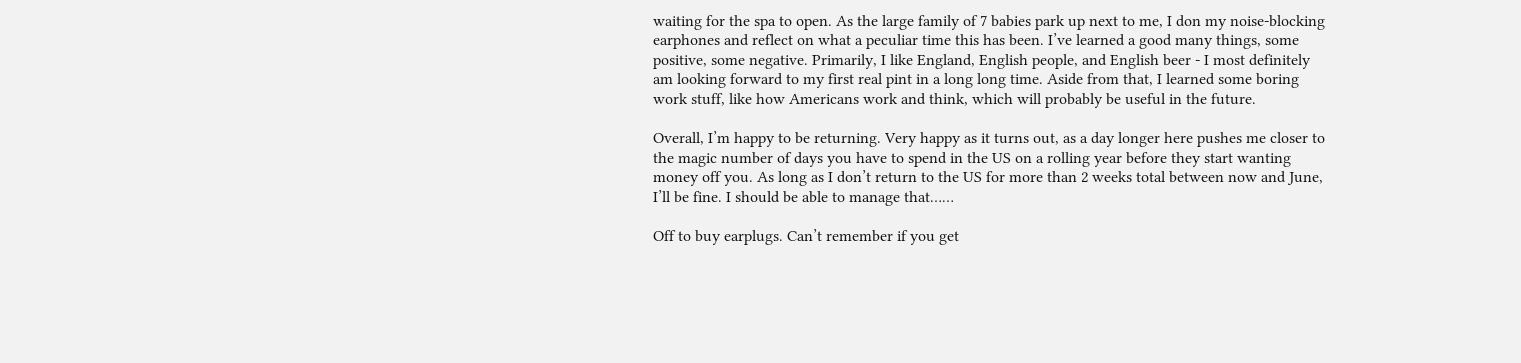waiting for the spa to open. As the large family of 7 babies park up next to me, I don my noise-blocking earphones and reflect on what a peculiar time this has been. I’ve learned a good many things, some positive, some negative. Primarily, I like England, English people, and English beer - I most definitely am looking forward to my first real pint in a long long time. Aside from that, I learned some boring work stuff, like how Americans work and think, which will probably be useful in the future.

Overall, I’m happy to be returning. Very happy as it turns out, as a day longer here pushes me closer to the magic number of days you have to spend in the US on a rolling year before they start wanting money off you. As long as I don’t return to the US for more than 2 weeks total between now and June, I’ll be fine. I should be able to manage that……

Off to buy earplugs. Can’t remember if you get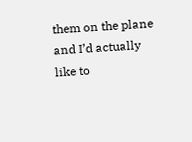them on the plane and I’d actually like to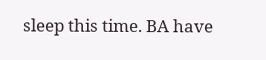sleep this time. BA have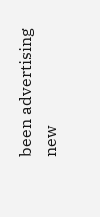been advertising new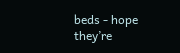beds - hope they’re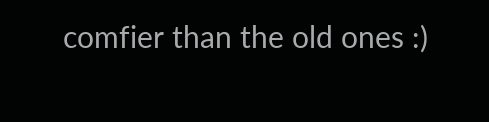comfier than the old ones :)